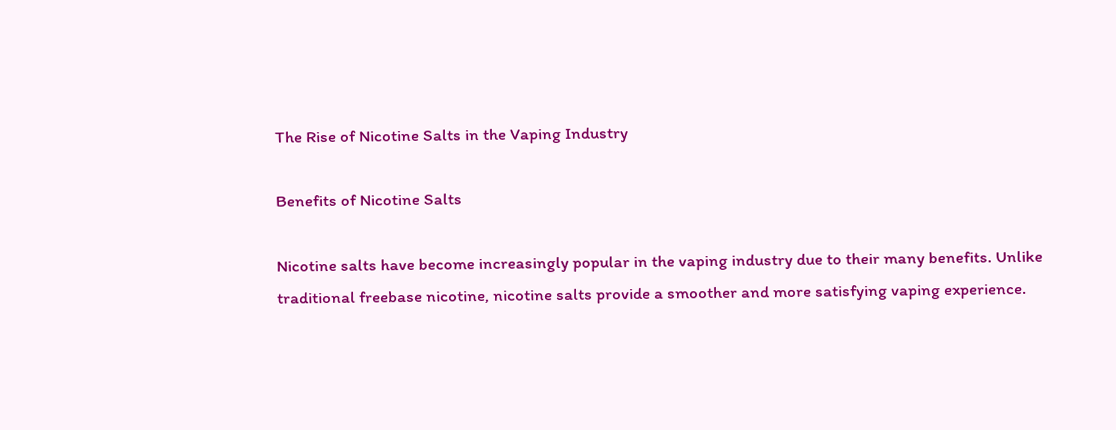The Rise of Nicotine Salts in the Vaping Industry

Benefits of Nicotine Salts

Nicotine salts have become increasingly popular in the vaping industry due to their many benefits. Unlike traditional freebase nicotine, nicotine salts provide a smoother and more satisfying vaping experience.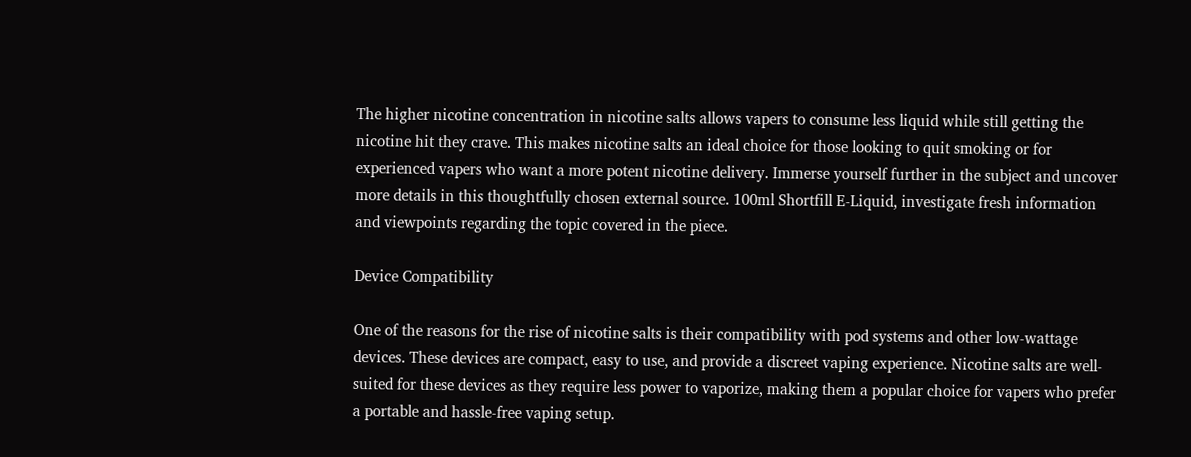The higher nicotine concentration in nicotine salts allows vapers to consume less liquid while still getting the nicotine hit they crave. This makes nicotine salts an ideal choice for those looking to quit smoking or for experienced vapers who want a more potent nicotine delivery. Immerse yourself further in the subject and uncover more details in this thoughtfully chosen external source. 100ml Shortfill E-Liquid, investigate fresh information and viewpoints regarding the topic covered in the piece.

Device Compatibility

One of the reasons for the rise of nicotine salts is their compatibility with pod systems and other low-wattage devices. These devices are compact, easy to use, and provide a discreet vaping experience. Nicotine salts are well-suited for these devices as they require less power to vaporize, making them a popular choice for vapers who prefer a portable and hassle-free vaping setup.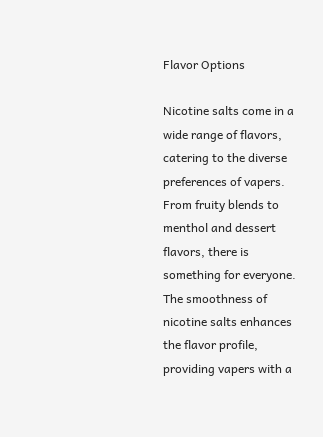Flavor Options

Nicotine salts come in a wide range of flavors, catering to the diverse preferences of vapers. From fruity blends to menthol and dessert flavors, there is something for everyone. The smoothness of nicotine salts enhances the flavor profile, providing vapers with a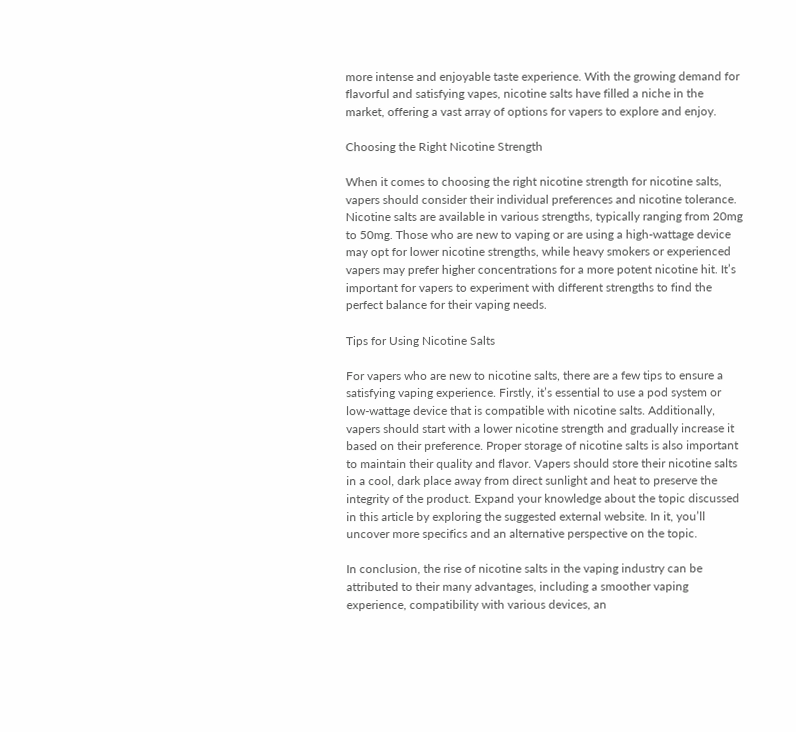more intense and enjoyable taste experience. With the growing demand for flavorful and satisfying vapes, nicotine salts have filled a niche in the market, offering a vast array of options for vapers to explore and enjoy.

Choosing the Right Nicotine Strength

When it comes to choosing the right nicotine strength for nicotine salts, vapers should consider their individual preferences and nicotine tolerance. Nicotine salts are available in various strengths, typically ranging from 20mg to 50mg. Those who are new to vaping or are using a high-wattage device may opt for lower nicotine strengths, while heavy smokers or experienced vapers may prefer higher concentrations for a more potent nicotine hit. It’s important for vapers to experiment with different strengths to find the perfect balance for their vaping needs.

Tips for Using Nicotine Salts

For vapers who are new to nicotine salts, there are a few tips to ensure a satisfying vaping experience. Firstly, it’s essential to use a pod system or low-wattage device that is compatible with nicotine salts. Additionally, vapers should start with a lower nicotine strength and gradually increase it based on their preference. Proper storage of nicotine salts is also important to maintain their quality and flavor. Vapers should store their nicotine salts in a cool, dark place away from direct sunlight and heat to preserve the integrity of the product. Expand your knowledge about the topic discussed in this article by exploring the suggested external website. In it, you’ll uncover more specifics and an alternative perspective on the topic.

In conclusion, the rise of nicotine salts in the vaping industry can be attributed to their many advantages, including a smoother vaping experience, compatibility with various devices, an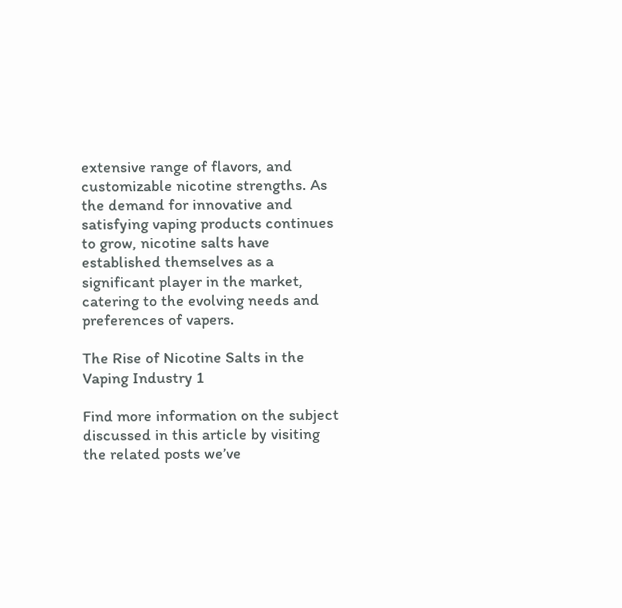extensive range of flavors, and customizable nicotine strengths. As the demand for innovative and satisfying vaping products continues to grow, nicotine salts have established themselves as a significant player in the market, catering to the evolving needs and preferences of vapers.

The Rise of Nicotine Salts in the Vaping Industry 1

Find more information on the subject discussed in this article by visiting the related posts we’ve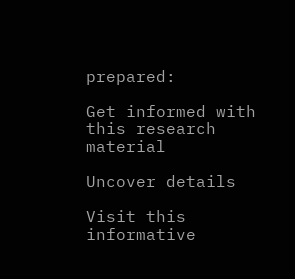prepared:

Get informed with this research material

Uncover details

Visit this informative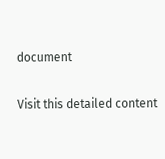document

Visit this detailed content